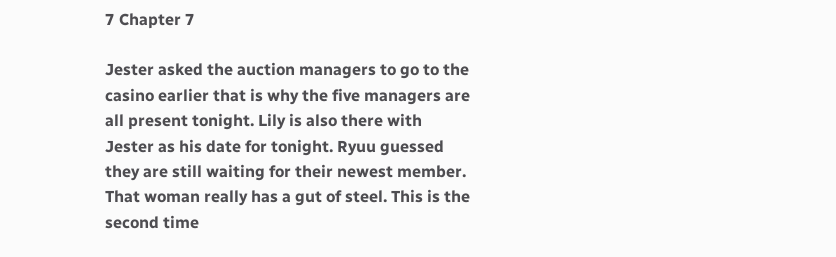7 Chapter 7

Jester asked the auction managers to go to the casino earlier that is why the five managers are all present tonight. Lily is also there with Jester as his date for tonight. Ryuu guessed they are still waiting for their newest member. That woman really has a gut of steel. This is the second time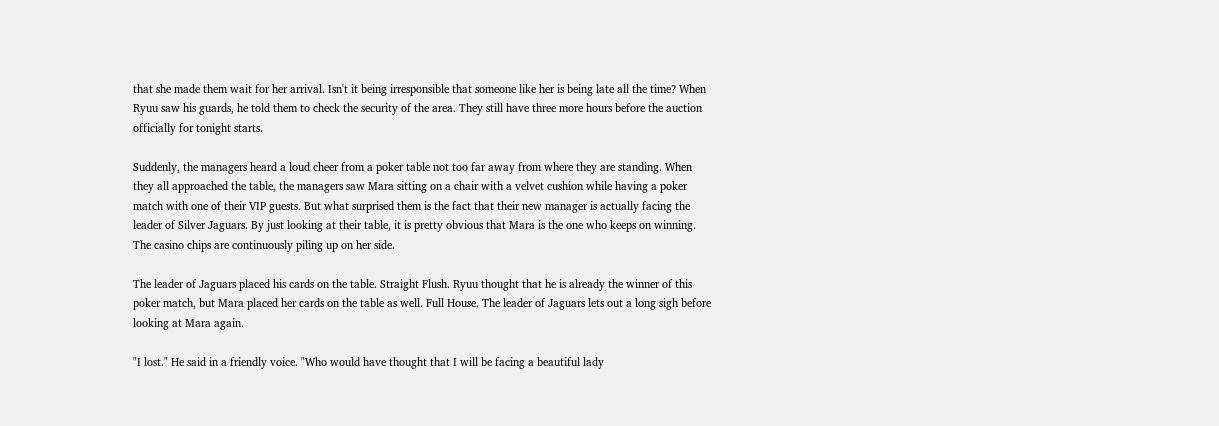that she made them wait for her arrival. Isn't it being irresponsible that someone like her is being late all the time? When Ryuu saw his guards, he told them to check the security of the area. They still have three more hours before the auction officially for tonight starts.

Suddenly, the managers heard a loud cheer from a poker table not too far away from where they are standing. When they all approached the table, the managers saw Mara sitting on a chair with a velvet cushion while having a poker match with one of their VIP guests. But what surprised them is the fact that their new manager is actually facing the leader of Silver Jaguars. By just looking at their table, it is pretty obvious that Mara is the one who keeps on winning. The casino chips are continuously piling up on her side.

The leader of Jaguars placed his cards on the table. Straight Flush. Ryuu thought that he is already the winner of this poker match, but Mara placed her cards on the table as well. Full House. The leader of Jaguars lets out a long sigh before looking at Mara again.

"I lost." He said in a friendly voice. "Who would have thought that I will be facing a beautiful lady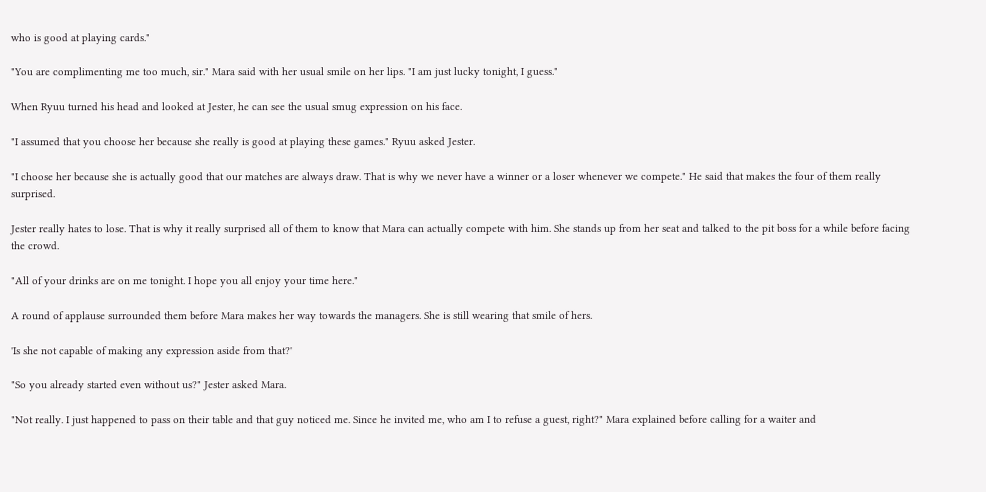who is good at playing cards."

"You are complimenting me too much, sir." Mara said with her usual smile on her lips. "I am just lucky tonight, I guess."

When Ryuu turned his head and looked at Jester, he can see the usual smug expression on his face.

"I assumed that you choose her because she really is good at playing these games." Ryuu asked Jester.

"I choose her because she is actually good that our matches are always draw. That is why we never have a winner or a loser whenever we compete." He said that makes the four of them really surprised.

Jester really hates to lose. That is why it really surprised all of them to know that Mara can actually compete with him. She stands up from her seat and talked to the pit boss for a while before facing the crowd.

"All of your drinks are on me tonight. I hope you all enjoy your time here."

A round of applause surrounded them before Mara makes her way towards the managers. She is still wearing that smile of hers.

'Is she not capable of making any expression aside from that?'

"So you already started even without us?" Jester asked Mara.

"Not really. I just happened to pass on their table and that guy noticed me. Since he invited me, who am I to refuse a guest, right?" Mara explained before calling for a waiter and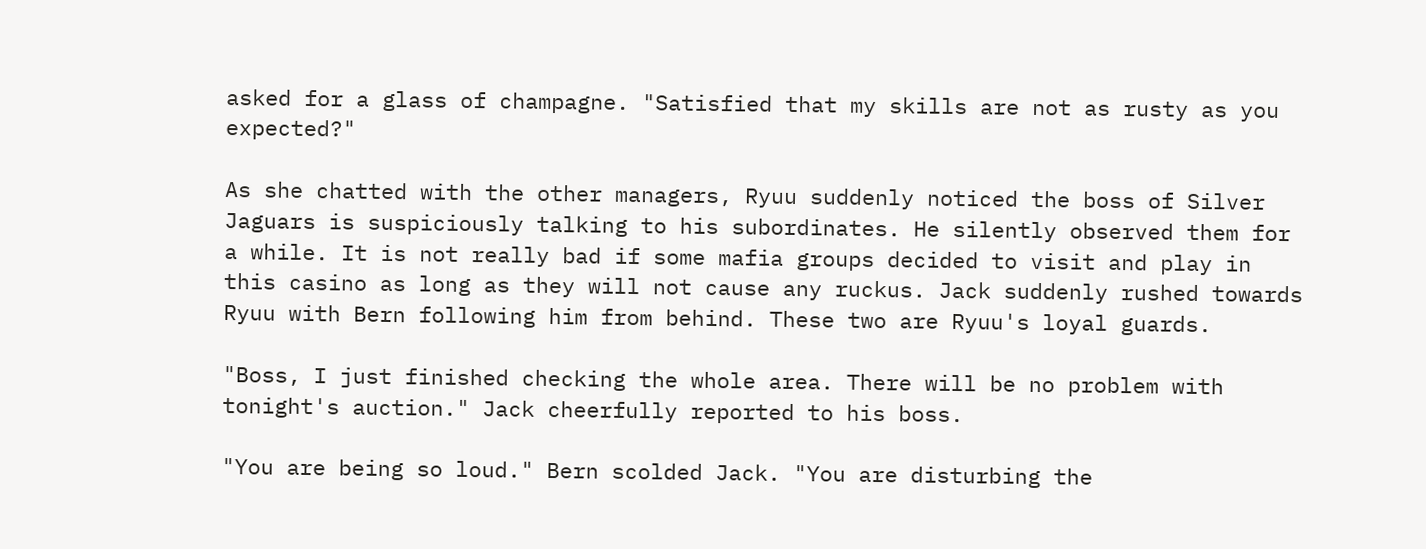asked for a glass of champagne. "Satisfied that my skills are not as rusty as you expected?"

As she chatted with the other managers, Ryuu suddenly noticed the boss of Silver Jaguars is suspiciously talking to his subordinates. He silently observed them for a while. It is not really bad if some mafia groups decided to visit and play in this casino as long as they will not cause any ruckus. Jack suddenly rushed towards Ryuu with Bern following him from behind. These two are Ryuu's loyal guards.

"Boss, I just finished checking the whole area. There will be no problem with tonight's auction." Jack cheerfully reported to his boss.

"You are being so loud." Bern scolded Jack. "You are disturbing the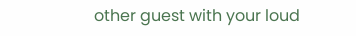other guest with your loud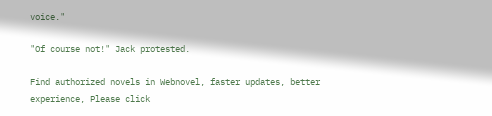voice."

"Of course not!" Jack protested.

Find authorized novels in Webnovel, faster updates, better experience, Please click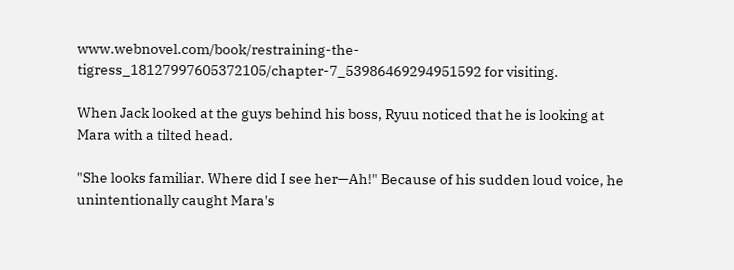www.webnovel.com/book/restraining-the-tigress_18127997605372105/chapter-7_53986469294951592 for visiting.

When Jack looked at the guys behind his boss, Ryuu noticed that he is looking at Mara with a tilted head.

"She looks familiar. Where did I see her—Ah!" Because of his sudden loud voice, he unintentionally caught Mara's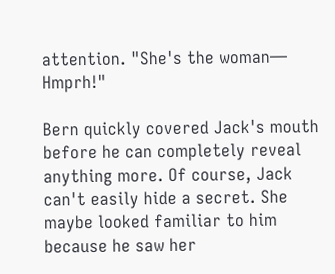attention. "She's the woman— Hmprh!"

Bern quickly covered Jack's mouth before he can completely reveal anything more. Of course, Jack can't easily hide a secret. She maybe looked familiar to him because he saw her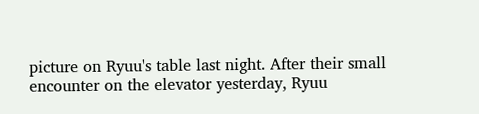picture on Ryuu's table last night. After their small encounter on the elevator yesterday, Ryuu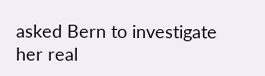asked Bern to investigate her real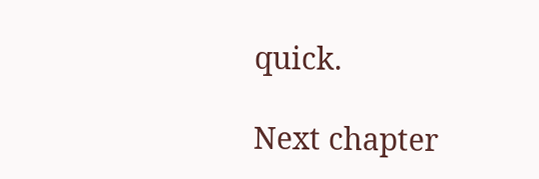quick.

Next chapter